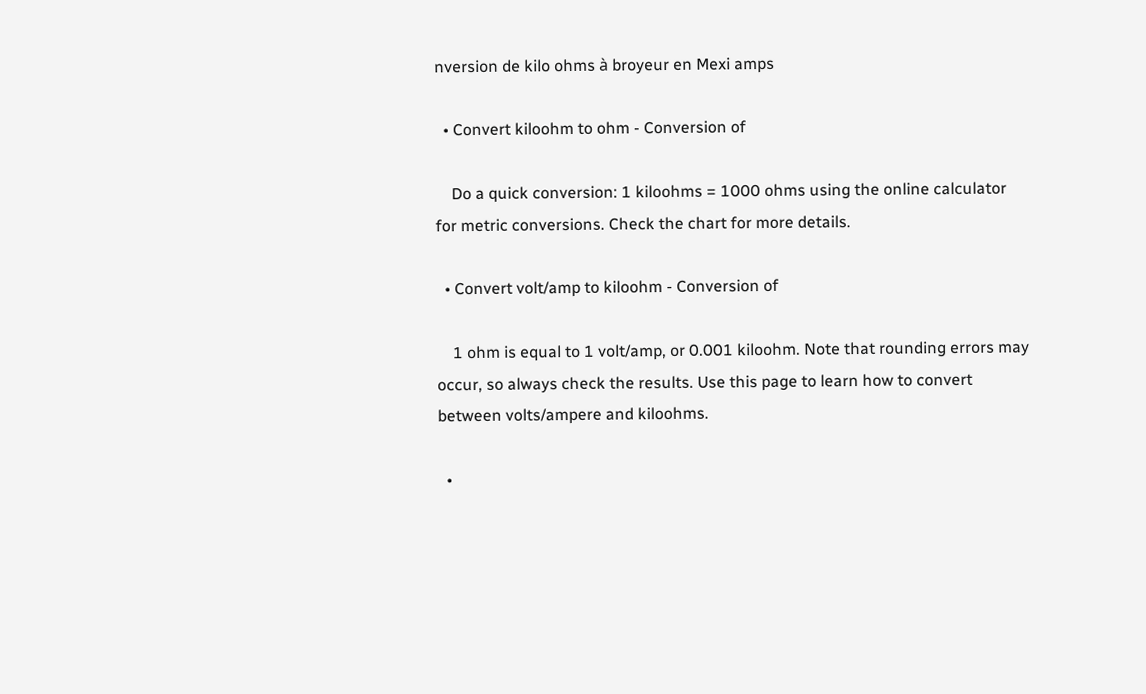nversion de kilo ohms à broyeur en Mexi amps

  • Convert kiloohm to ohm - Conversion of

    Do a quick conversion: 1 kiloohms = 1000 ohms using the online calculator for metric conversions. Check the chart for more details.

  • Convert volt/amp to kiloohm - Conversion of

    1 ohm is equal to 1 volt/amp, or 0.001 kiloohm. Note that rounding errors may occur, so always check the results. Use this page to learn how to convert between volts/ampere and kiloohms.

  •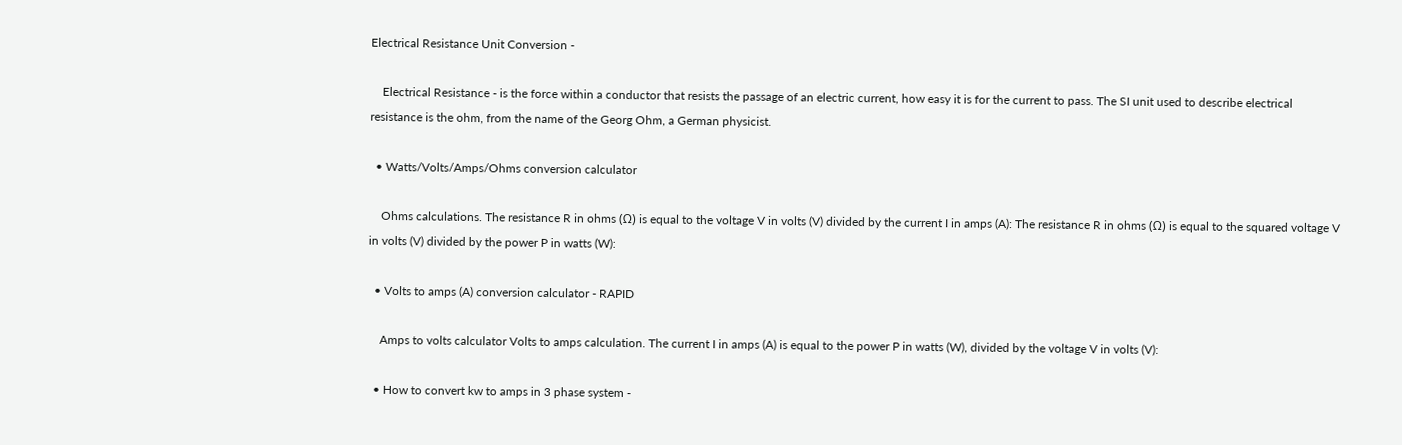Electrical Resistance Unit Conversion -

    Electrical Resistance - is the force within a conductor that resists the passage of an electric current, how easy it is for the current to pass. The SI unit used to describe electrical resistance is the ohm, from the name of the Georg Ohm, a German physicist.

  • Watts/Volts/Amps/Ohms conversion calculator

    Ohms calculations. The resistance R in ohms (Ω) is equal to the voltage V in volts (V) divided by the current I in amps (A): The resistance R in ohms (Ω) is equal to the squared voltage V in volts (V) divided by the power P in watts (W):

  • Volts to amps (A) conversion calculator - RAPID

    Amps to volts calculator Volts to amps calculation. The current I in amps (A) is equal to the power P in watts (W), divided by the voltage V in volts (V):

  • How to convert kw to amps in 3 phase system -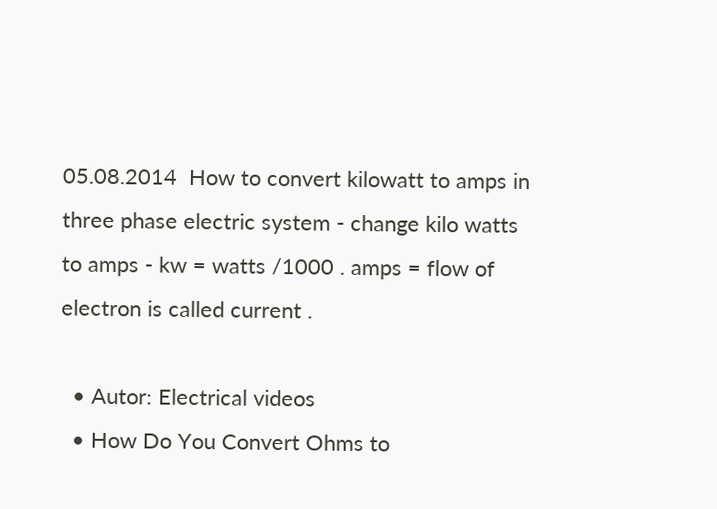05.08.2014  How to convert kilowatt to amps in three phase electric system - change kilo watts to amps - kw = watts /1000 . amps = flow of electron is called current .

  • Autor: Electrical videos
  • How Do You Convert Ohms to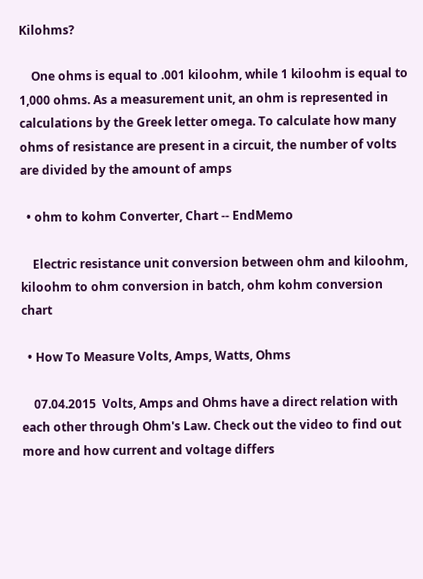Kilohms?

    One ohms is equal to .001 kiloohm, while 1 kiloohm is equal to 1,000 ohms. As a measurement unit, an ohm is represented in calculations by the Greek letter omega. To calculate how many ohms of resistance are present in a circuit, the number of volts are divided by the amount of amps

  • ohm to kohm Converter, Chart -- EndMemo

    Electric resistance unit conversion between ohm and kiloohm, kiloohm to ohm conversion in batch, ohm kohm conversion chart

  • How To Measure Volts, Amps, Watts, Ohms

    07.04.2015  Volts, Amps and Ohms have a direct relation with each other through Ohm's Law. Check out the video to find out more and how current and voltage differs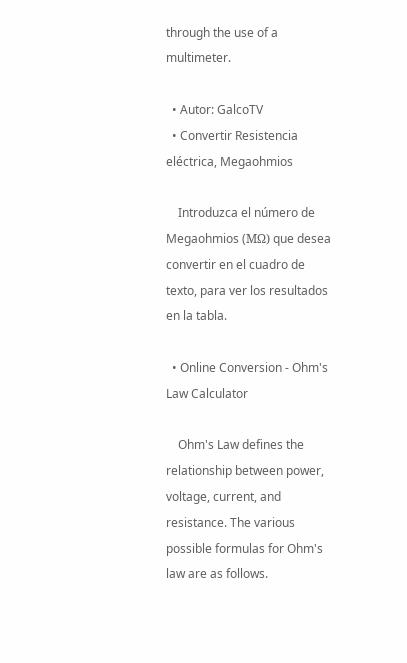through the use of a multimeter.

  • Autor: GalcoTV
  • Convertir Resistencia eléctrica, Megaohmios

    Introduzca el número de Megaohmios (MΩ) que desea convertir en el cuadro de texto, para ver los resultados en la tabla.

  • Online Conversion - Ohm's Law Calculator

    Ohm's Law defines the relationship between power, voltage, current, and resistance. The various possible formulas for Ohm's law are as follows.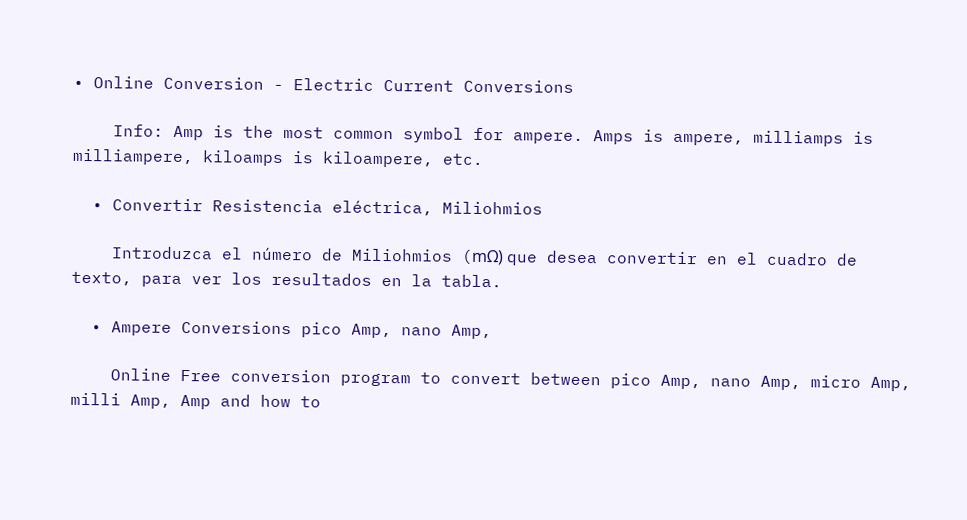• Online Conversion - Electric Current Conversions

    Info: Amp is the most common symbol for ampere. Amps is ampere, milliamps is milliampere, kiloamps is kiloampere, etc.

  • Convertir Resistencia eléctrica, Miliohmios

    Introduzca el número de Miliohmios (mΩ) que desea convertir en el cuadro de texto, para ver los resultados en la tabla.

  • Ampere Conversions pico Amp, nano Amp,

    Online Free conversion program to convert between pico Amp, nano Amp, micro Amp, milli Amp, Amp and how to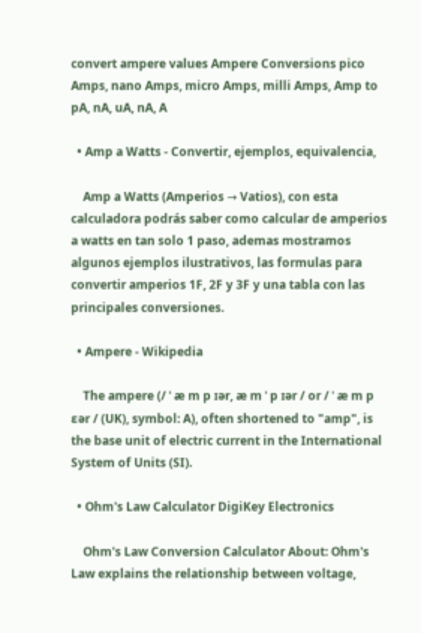convert ampere values Ampere Conversions pico Amps, nano Amps, micro Amps, milli Amps, Amp to pA, nA, uA, nA, A

  • Amp a Watts - Convertir, ejemplos, equivalencia,

    Amp a Watts (Amperios → Vatios), con esta calculadora podrás saber como calcular de amperios a watts en tan solo 1 paso, ademas mostramos algunos ejemplos ilustrativos, las formulas para convertir amperios 1F, 2F y 3F y una tabla con las principales conversiones.

  • Ampere - Wikipedia

    The ampere (/ ˈ æ m p ɪər, æ m ˈ p ɪər / or / ˈ æ m p ɛər / (UK), symbol: A), often shortened to "amp", is the base unit of electric current in the International System of Units (SI).

  • Ohm's Law Calculator DigiKey Electronics

    Ohm's Law Conversion Calculator About: Ohm's Law explains the relationship between voltage,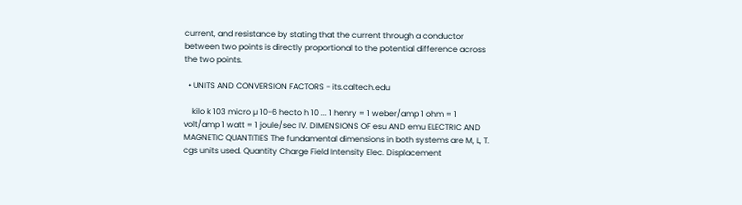current, and resistance by stating that the current through a conductor between two points is directly proportional to the potential difference across the two points.

  • UNITS AND CONVERSION FACTORS - its.caltech.edu

    kilo k 103 micro µ 10-6 hecto h 10 ... 1 henry = 1 weber/amp 1 ohm = 1 volt/amp 1 watt = 1 joule/sec IV. DIMENSIONS OF esu AND emu ELECTRIC AND MAGNETIC QUANTITIES The fundamental dimensions in both systems are M, L, T. cgs units used. Quantity Charge Field Intensity Elec. Displacement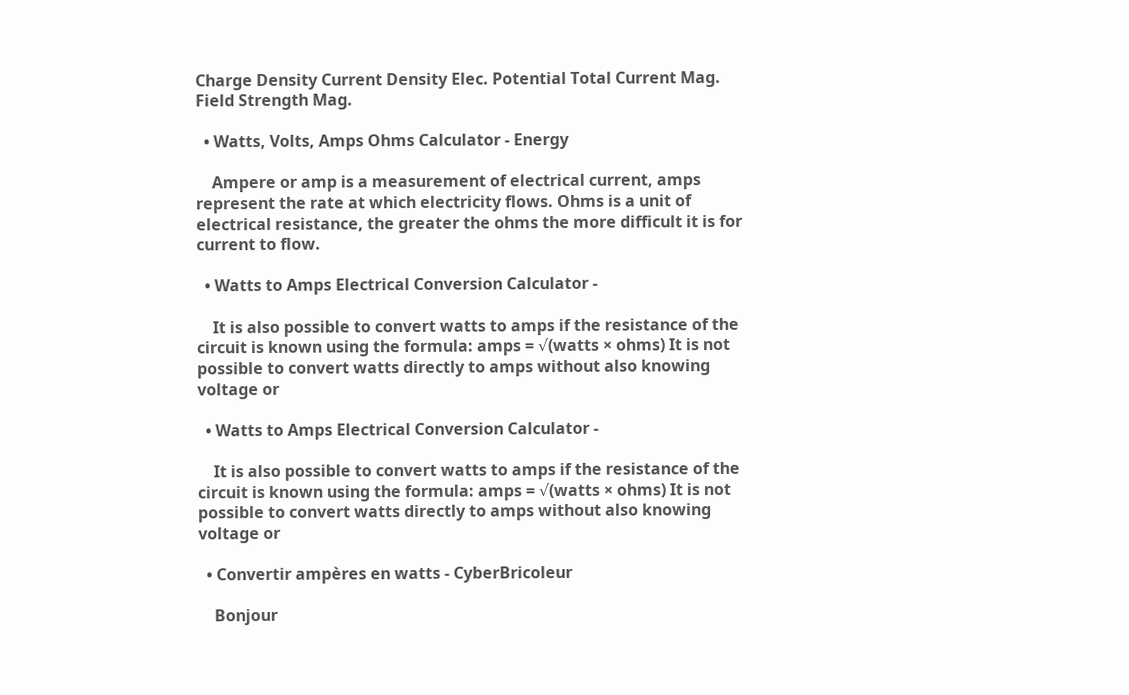Charge Density Current Density Elec. Potential Total Current Mag. Field Strength Mag.

  • Watts, Volts, Amps Ohms Calculator - Energy

    Ampere or amp is a measurement of electrical current, amps represent the rate at which electricity flows. Ohms is a unit of electrical resistance, the greater the ohms the more difficult it is for current to flow.

  • Watts to Amps Electrical Conversion Calculator -

    It is also possible to convert watts to amps if the resistance of the circuit is known using the formula: amps = √(watts × ohms) It is not possible to convert watts directly to amps without also knowing voltage or

  • Watts to Amps Electrical Conversion Calculator -

    It is also possible to convert watts to amps if the resistance of the circuit is known using the formula: amps = √(watts × ohms) It is not possible to convert watts directly to amps without also knowing voltage or

  • Convertir ampères en watts - CyberBricoleur

    Bonjour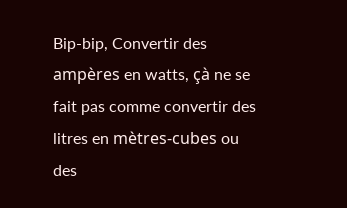Bip-bip, Convertir des ampères en watts, çà ne se fait pas comme convertir des litres en mètres-cubes ou des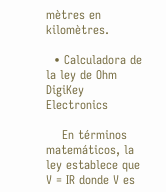mètres en kilomètres.

  • Calculadora de la ley de Ohm DigiKey Electronics

    En términos matemáticos, la ley establece que V = IR donde V es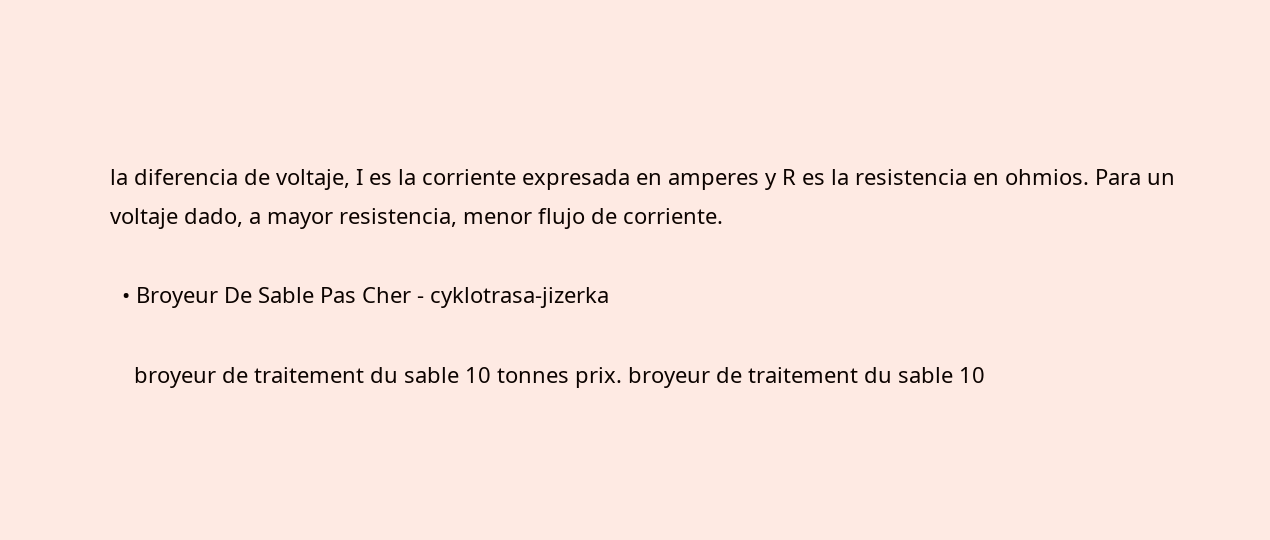la diferencia de voltaje, I es la corriente expresada en amperes y R es la resistencia en ohmios. Para un voltaje dado, a mayor resistencia, menor flujo de corriente.

  • Broyeur De Sable Pas Cher - cyklotrasa-jizerka

    broyeur de traitement du sable 10 tonnes prix. broyeur de traitement du sable 10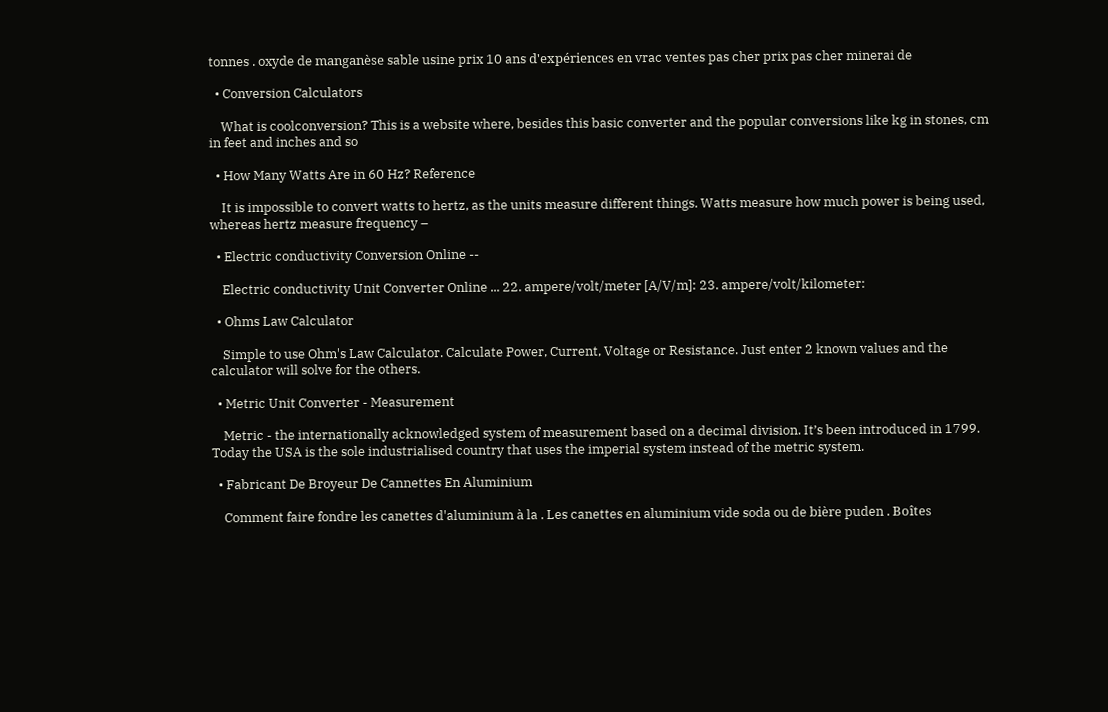tonnes . oxyde de manganèse sable usine prix 10 ans d'expériences en vrac ventes pas cher prix pas cher minerai de

  • Conversion Calculators

    What is coolconversion? This is a website where, besides this basic converter and the popular conversions like kg in stones, cm in feet and inches and so

  • How Many Watts Are in 60 Hz? Reference

    It is impossible to convert watts to hertz, as the units measure different things. Watts measure how much power is being used, whereas hertz measure frequency –

  • Electric conductivity Conversion Online --

    Electric conductivity Unit Converter Online ... 22. ampere/volt/meter [A/V/m]: 23. ampere/volt/kilometer:

  • Ohms Law Calculator

    Simple to use Ohm's Law Calculator. Calculate Power, Current, Voltage or Resistance. Just enter 2 known values and the calculator will solve for the others.

  • Metric Unit Converter - Measurement

    Metric - the internationally acknowledged system of measurement based on a decimal division. It’s been introduced in 1799. Today the USA is the sole industrialised country that uses the imperial system instead of the metric system.

  • Fabricant De Broyeur De Cannettes En Aluminium

    Comment faire fondre les canettes d'aluminium à la . Les canettes en aluminium vide soda ou de bière puden . Boîtes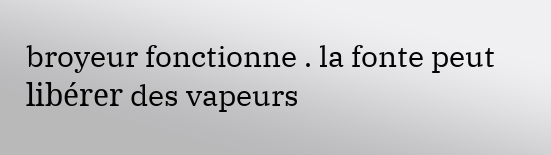broyeur fonctionne . la fonte peut libérer des vapeurs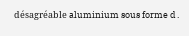désagréable aluminium sous forme d .